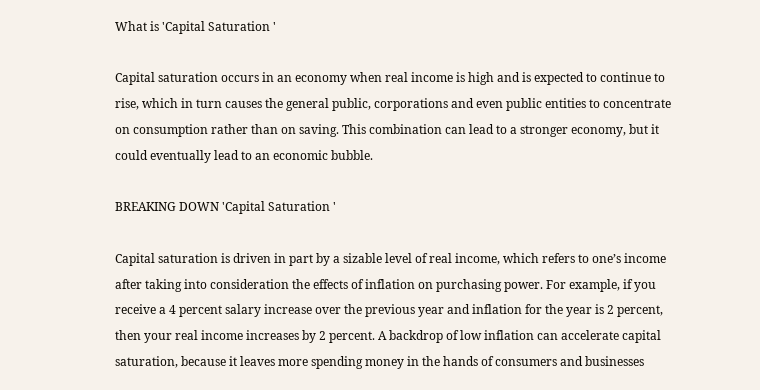What is 'Capital Saturation '

Capital saturation occurs in an economy when real income is high and is expected to continue to rise, which in turn causes the general public, corporations and even public entities to concentrate on consumption rather than on saving. This combination can lead to a stronger economy, but it could eventually lead to an economic bubble.

BREAKING DOWN 'Capital Saturation '

Capital saturation is driven in part by a sizable level of real income, which refers to one’s income after taking into consideration the effects of inflation on purchasing power. For example, if you receive a 4 percent salary increase over the previous year and inflation for the year is 2 percent, then your real income increases by 2 percent. A backdrop of low inflation can accelerate capital saturation, because it leaves more spending money in the hands of consumers and businesses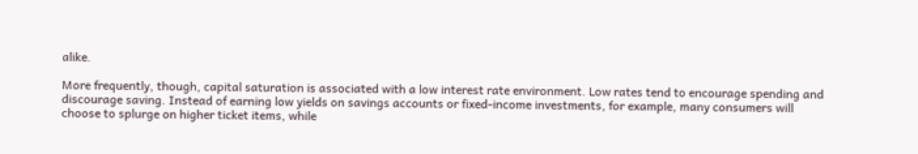alike.

More frequently, though, capital saturation is associated with a low interest rate environment. Low rates tend to encourage spending and discourage saving. Instead of earning low yields on savings accounts or fixed-income investments, for example, many consumers will choose to splurge on higher ticket items, while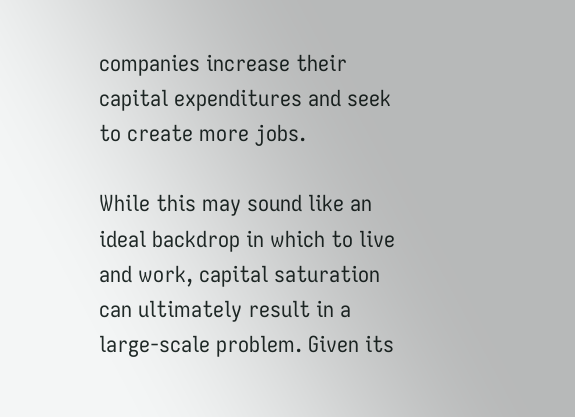companies increase their capital expenditures and seek to create more jobs.

While this may sound like an ideal backdrop in which to live and work, capital saturation can ultimately result in a large-scale problem. Given its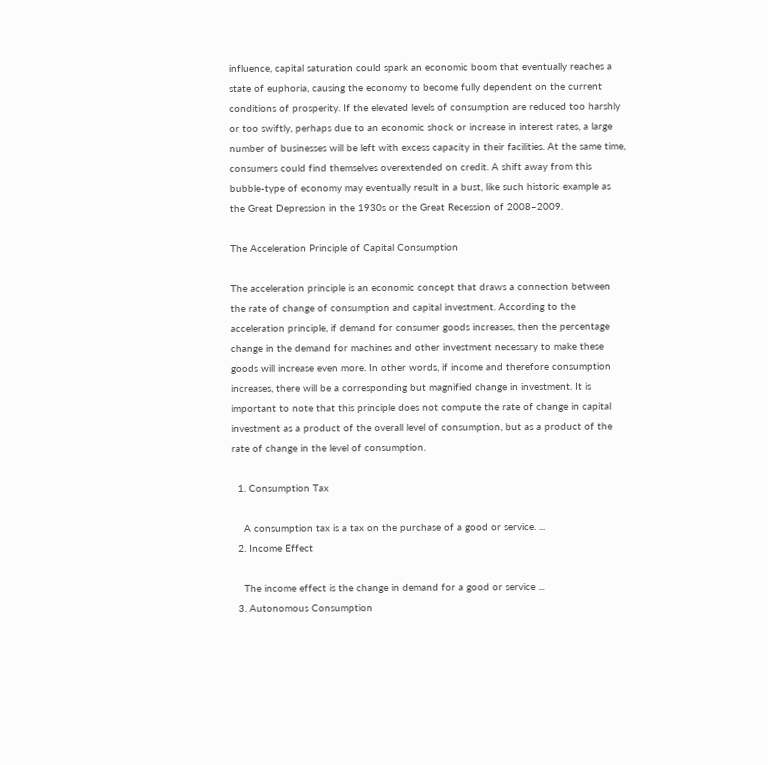influence, capital saturation could spark an economic boom that eventually reaches a state of euphoria, causing the economy to become fully dependent on the current conditions of prosperity. If the elevated levels of consumption are reduced too harshly or too swiftly, perhaps due to an economic shock or increase in interest rates, a large number of businesses will be left with excess capacity in their facilities. At the same time, consumers could find themselves overextended on credit. A shift away from this bubble-type of economy may eventually result in a bust, like such historic example as the Great Depression in the 1930s or the Great Recession of 2008–2009.

The Acceleration Principle of Capital Consumption

The acceleration principle is an economic concept that draws a connection between the rate of change of consumption and capital investment. According to the acceleration principle, if demand for consumer goods increases, then the percentage change in the demand for machines and other investment necessary to make these goods will increase even more. In other words, if income and therefore consumption increases, there will be a corresponding but magnified change in investment. It is important to note that this principle does not compute the rate of change in capital investment as a product of the overall level of consumption, but as a product of the rate of change in the level of consumption.

  1. Consumption Tax

    A consumption tax is a tax on the purchase of a good or service. ...
  2. Income Effect

    The income effect is the change in demand for a good or service ...
  3. Autonomous Consumption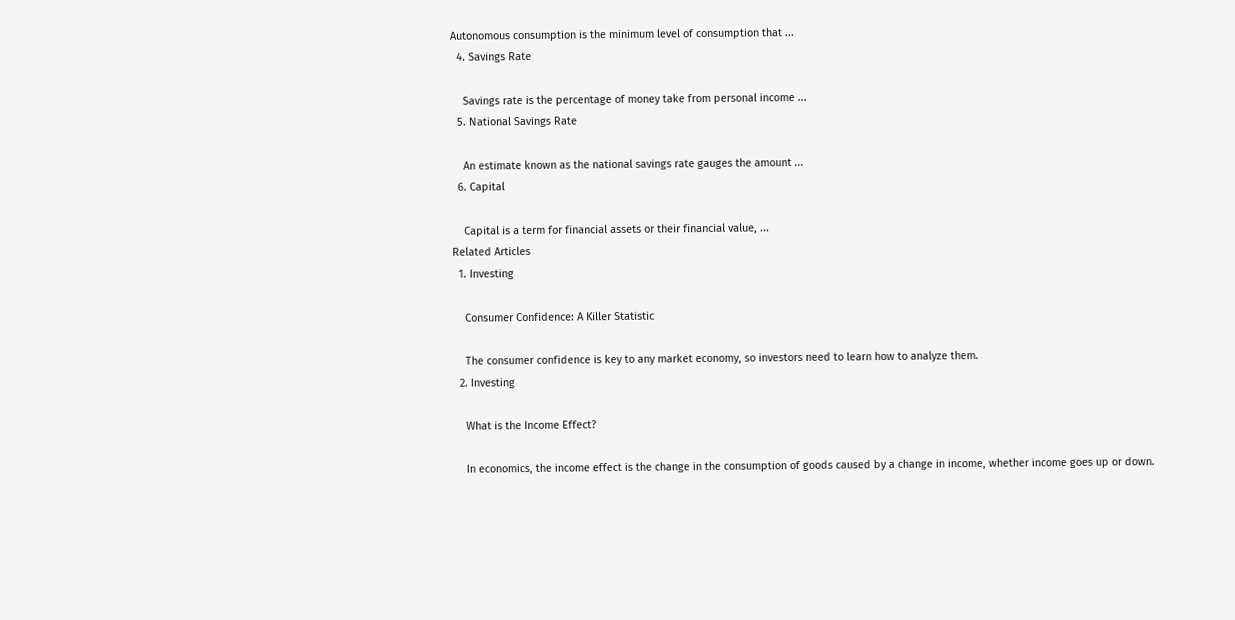Autonomous consumption is the minimum level of consumption that ...
  4. Savings Rate

    Savings rate is the percentage of money take from personal income ...
  5. National Savings Rate

    An estimate known as the national savings rate gauges the amount ...
  6. Capital

    Capital is a term for financial assets or their financial value, ...
Related Articles
  1. Investing

    Consumer Confidence: A Killer Statistic

    The consumer confidence is key to any market economy, so investors need to learn how to analyze them.
  2. Investing

    What is the Income Effect?

    In economics, the income effect is the change in the consumption of goods caused by a change in income, whether income goes up or down.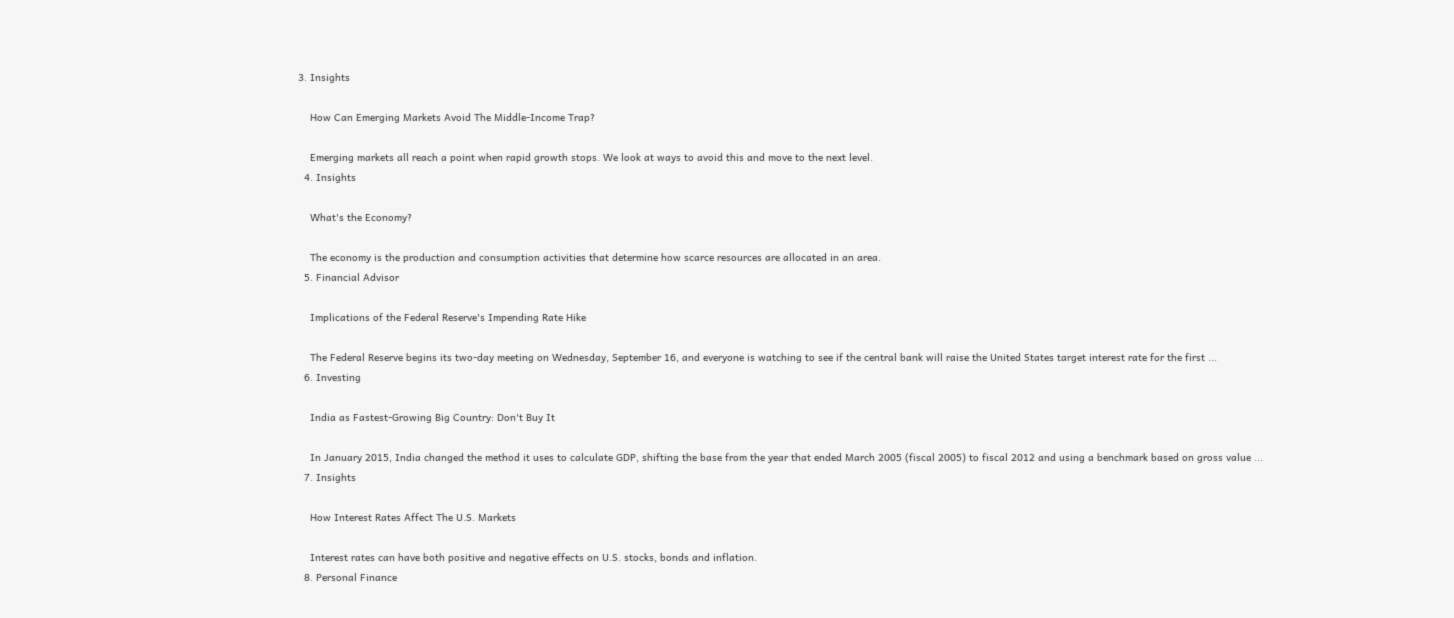3. Insights

    How Can Emerging Markets Avoid The Middle-Income Trap?

    Emerging markets all reach a point when rapid growth stops. We look at ways to avoid this and move to the next level.
  4. Insights

    What's the Economy?

    The economy is the production and consumption activities that determine how scarce resources are allocated in an area.
  5. Financial Advisor

    Implications of the Federal Reserve's Impending Rate Hike

    The Federal Reserve begins its two-day meeting on Wednesday, September 16, and everyone is watching to see if the central bank will raise the United States target interest rate for the first ...
  6. Investing

    India as Fastest-Growing Big Country: Don't Buy It

    In January 2015, India changed the method it uses to calculate GDP, shifting the base from the year that ended March 2005 (fiscal 2005) to fiscal 2012 and using a benchmark based on gross value ...
  7. Insights

    How Interest Rates Affect The U.S. Markets

    Interest rates can have both positive and negative effects on U.S. stocks, bonds and inflation.
  8. Personal Finance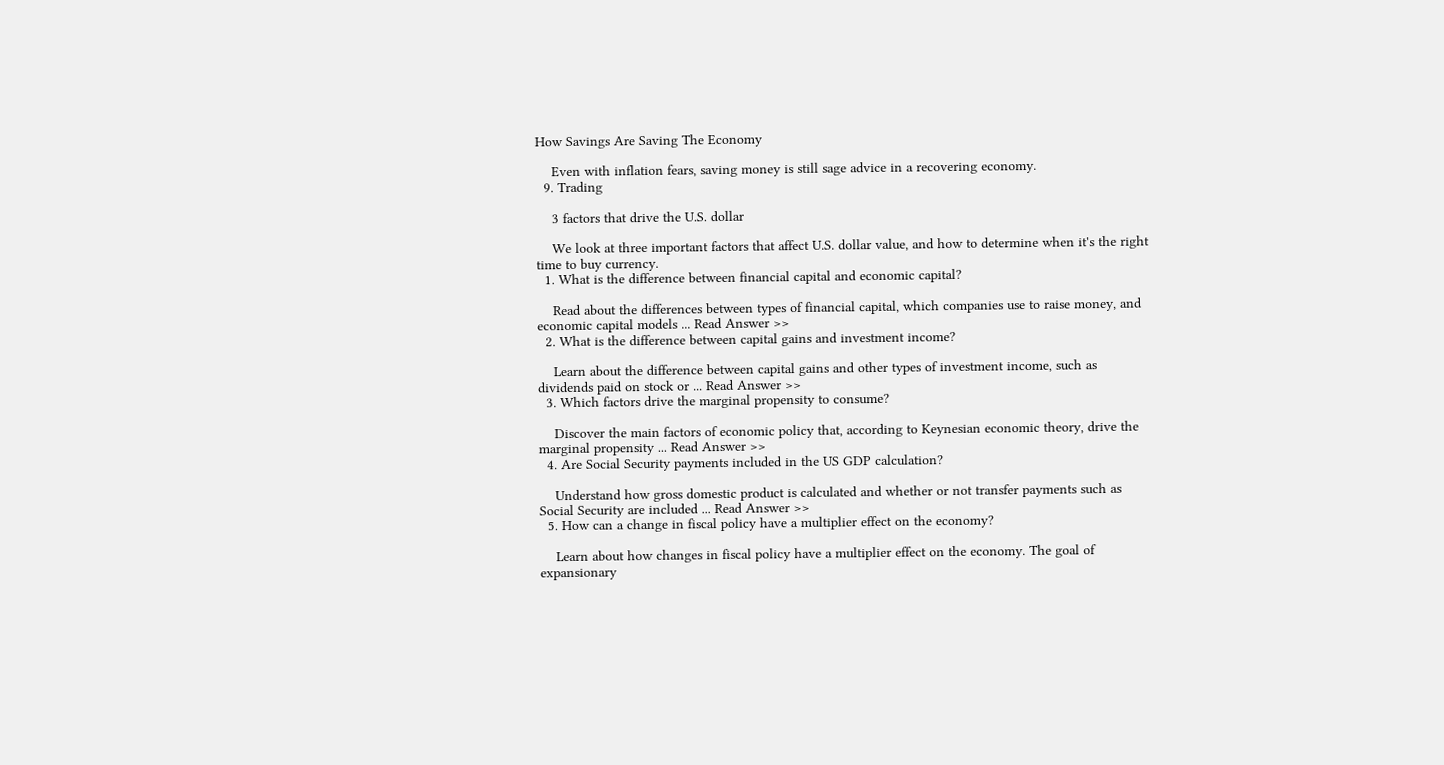How Savings Are Saving The Economy

    Even with inflation fears, saving money is still sage advice in a recovering economy.
  9. Trading

    3 factors that drive the U.S. dollar

    We look at three important factors that affect U.S. dollar value, and how to determine when it's the right time to buy currency.
  1. What is the difference between financial capital and economic capital?

    Read about the differences between types of financial capital, which companies use to raise money, and economic capital models ... Read Answer >>
  2. What is the difference between capital gains and investment income?

    Learn about the difference between capital gains and other types of investment income, such as dividends paid on stock or ... Read Answer >>
  3. Which factors drive the marginal propensity to consume?

    Discover the main factors of economic policy that, according to Keynesian economic theory, drive the marginal propensity ... Read Answer >>
  4. Are Social Security payments included in the US GDP calculation?

    Understand how gross domestic product is calculated and whether or not transfer payments such as Social Security are included ... Read Answer >>
  5. How can a change in fiscal policy have a multiplier effect on the economy?

    Learn about how changes in fiscal policy have a multiplier effect on the economy. The goal of expansionary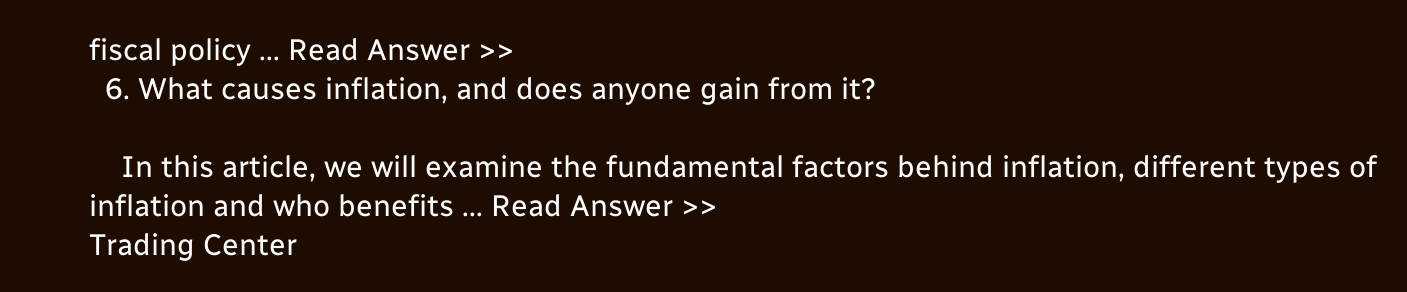fiscal policy ... Read Answer >>
  6. What causes inflation, and does anyone gain from it?

    In this article, we will examine the fundamental factors behind inflation, different types of inflation and who benefits ... Read Answer >>
Trading Center